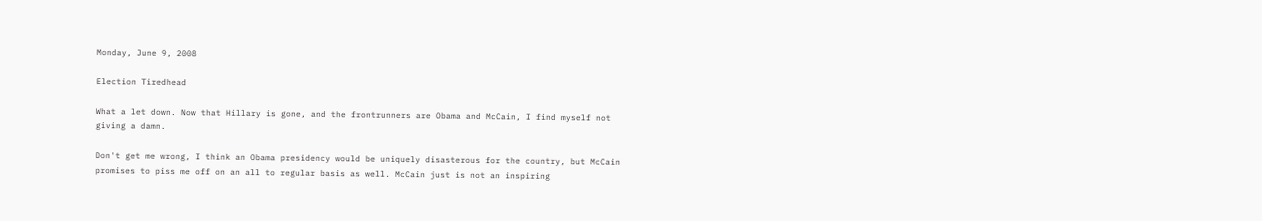Monday, June 9, 2008

Election Tiredhead

What a let down. Now that Hillary is gone, and the frontrunners are Obama and McCain, I find myself not giving a damn.

Don't get me wrong, I think an Obama presidency would be uniquely disasterous for the country, but McCain promises to piss me off on an all to regular basis as well. McCain just is not an inspiring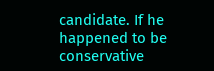candidate. If he happened to be conservative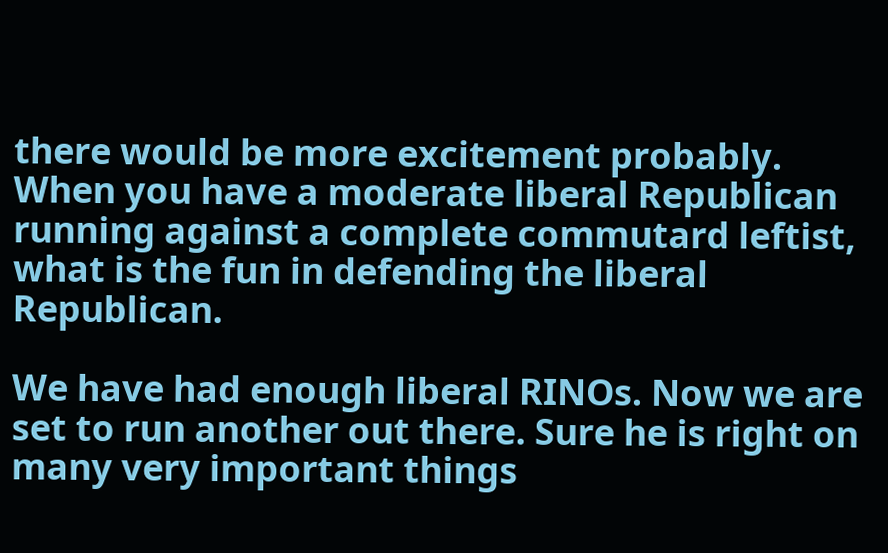there would be more excitement probably. When you have a moderate liberal Republican running against a complete commutard leftist, what is the fun in defending the liberal Republican.

We have had enough liberal RINOs. Now we are set to run another out there. Sure he is right on many very important things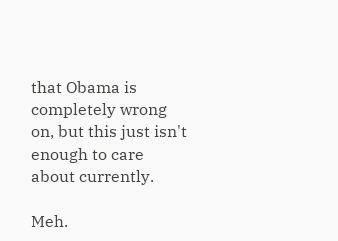that Obama is completely wrong on, but this just isn't enough to care about currently.

Meh.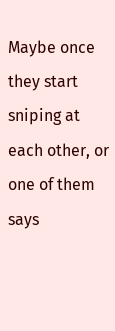Maybe once they start sniping at each other, or one of them says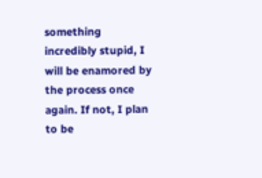something incredibly stupid, I will be enamored by the process once again. If not, I plan to be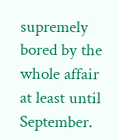supremely bored by the whole affair at least until September.